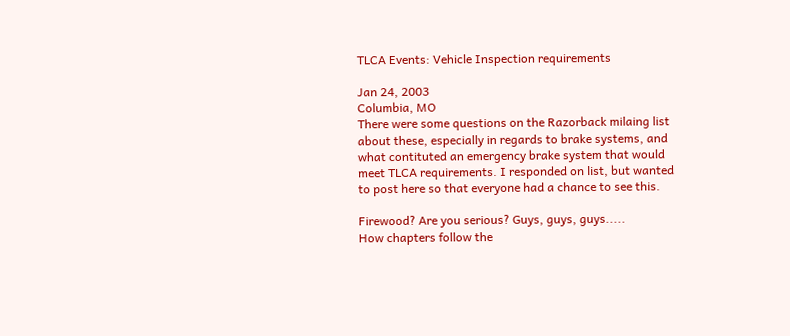TLCA Events: Vehicle Inspection requirements

Jan 24, 2003
Columbia, MO
There were some questions on the Razorback milaing list about these, especially in regards to brake systems, and what contituted an emergency brake system that would meet TLCA requirements. I responded on list, but wanted to post here so that everyone had a chance to see this.

Firewood? Are you serious? Guys, guys, guys.....
How chapters follow the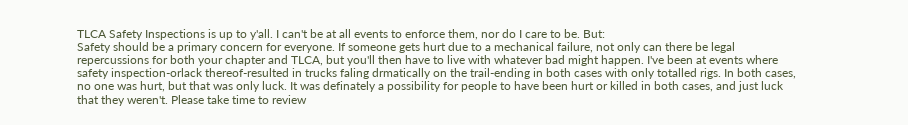TLCA Safety Inspections is up to y'all. I can't be at all events to enforce them, nor do I care to be. But:
Safety should be a primary concern for everyone. If someone gets hurt due to a mechanical failure, not only can there be legal repercussions for both your chapter and TLCA, but you'll then have to live with whatever bad might happen. I've been at events where safety inspection-orlack thereof-resulted in trucks faling drmatically on the trail-ending in both cases with only totalled rigs. In both cases, no one was hurt, but that was only luck. It was definately a possibility for people to have been hurt or killed in both cases, and just luck that they weren't. Please take time to review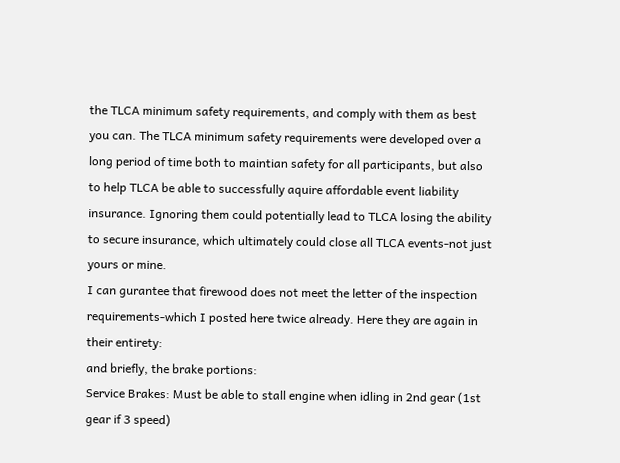the TLCA minimum safety requirements, and comply with them as best you can. The TLCA minimum safety requirements were developed over a long period of time both to maintian safety for all participants, but also to help TLCA be able to successfully aquire affordable event liability insurance. Ignoring them could potentially lead to TLCA losing the ability to secure insurance, which ultimately could close all TLCA events-not just yours or mine.
I can gurantee that firewood does not meet the letter of the inspection requirements-which I posted here twice already. Here they are again in their entirety:
and briefly, the brake portions:
Service Brakes: Must be able to stall engine when idling in 2nd gear (1st gear if 3 speed)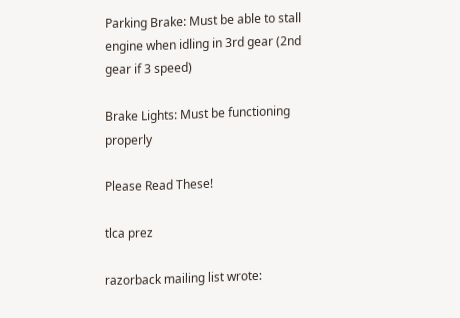Parking Brake: Must be able to stall engine when idling in 3rd gear (2nd gear if 3 speed)

Brake Lights: Must be functioning properly

Please Read These!

tlca prez

razorback mailing list wrote: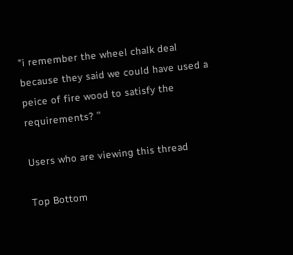"i remember the wheel chalk deal because they said we could have used a peice of fire wood to satisfy the requirements? ''

Users who are viewing this thread

Top Bottom